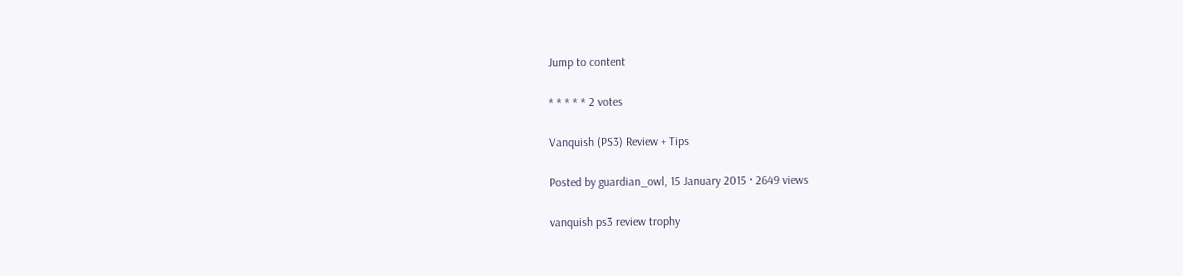Jump to content

* * * * * 2 votes

Vanquish (PS3) Review + Tips

Posted by guardian_owl, 15 January 2015 · 2649 views

vanquish ps3 review trophy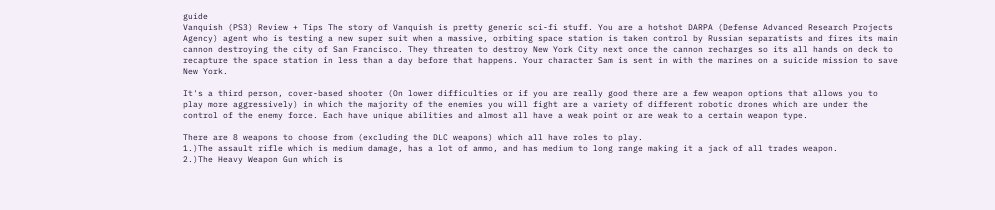guide
Vanquish (PS3) Review + Tips The story of Vanquish is pretty generic sci-fi stuff. You are a hotshot DARPA (Defense Advanced Research Projects Agency) agent who is testing a new super suit when a massive, orbiting space station is taken control by Russian separatists and fires its main cannon destroying the city of San Francisco. They threaten to destroy New York City next once the cannon recharges so its all hands on deck to recapture the space station in less than a day before that happens. Your character Sam is sent in with the marines on a suicide mission to save New York.

It's a third person, cover-based shooter (On lower difficulties or if you are really good there are a few weapon options that allows you to play more aggressively) in which the majority of the enemies you will fight are a variety of different robotic drones which are under the control of the enemy force. Each have unique abilities and almost all have a weak point or are weak to a certain weapon type.

There are 8 weapons to choose from (excluding the DLC weapons) which all have roles to play.
1.)The assault rifle which is medium damage, has a lot of ammo, and has medium to long range making it a jack of all trades weapon.
2.)The Heavy Weapon Gun which is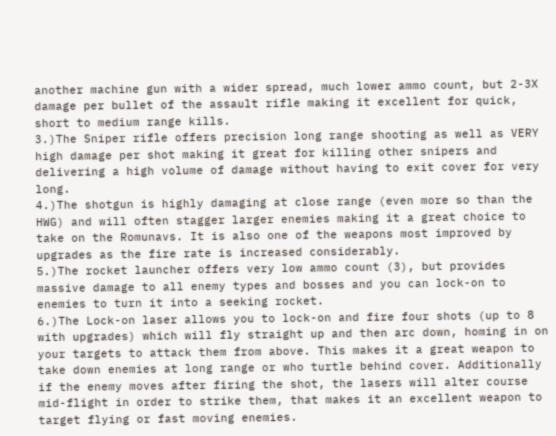another machine gun with a wider spread, much lower ammo count, but 2-3X damage per bullet of the assault rifle making it excellent for quick, short to medium range kills.
3.)The Sniper rifle offers precision long range shooting as well as VERY high damage per shot making it great for killing other snipers and delivering a high volume of damage without having to exit cover for very long.
4.)The shotgun is highly damaging at close range (even more so than the HWG) and will often stagger larger enemies making it a great choice to take on the Romunavs. It is also one of the weapons most improved by upgrades as the fire rate is increased considerably.
5.)The rocket launcher offers very low ammo count (3), but provides massive damage to all enemy types and bosses and you can lock-on to enemies to turn it into a seeking rocket.
6.)The Lock-on laser allows you to lock-on and fire four shots (up to 8 with upgrades) which will fly straight up and then arc down, homing in on your targets to attack them from above. This makes it a great weapon to take down enemies at long range or who turtle behind cover. Additionally if the enemy moves after firing the shot, the lasers will alter course mid-flight in order to strike them, that makes it an excellent weapon to target flying or fast moving enemies.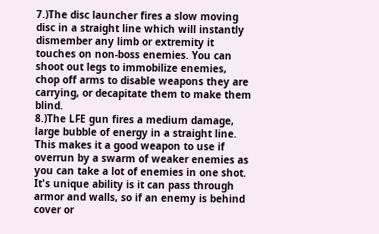7.)The disc launcher fires a slow moving disc in a straight line which will instantly dismember any limb or extremity it touches on non-boss enemies. You can shoot out legs to immobilize enemies, chop off arms to disable weapons they are carrying, or decapitate them to make them blind.
8.)The LFE gun fires a medium damage, large bubble of energy in a straight line. This makes it a good weapon to use if overrun by a swarm of weaker enemies as you can take a lot of enemies in one shot. It's unique ability is it can pass through armor and walls, so if an enemy is behind cover or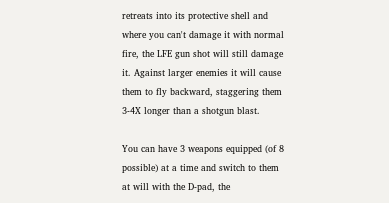retreats into its protective shell and where you can't damage it with normal fire, the LFE gun shot will still damage it. Against larger enemies it will cause them to fly backward, staggering them 3-4X longer than a shotgun blast.

You can have 3 weapons equipped (of 8 possible) at a time and switch to them at will with the D-pad, the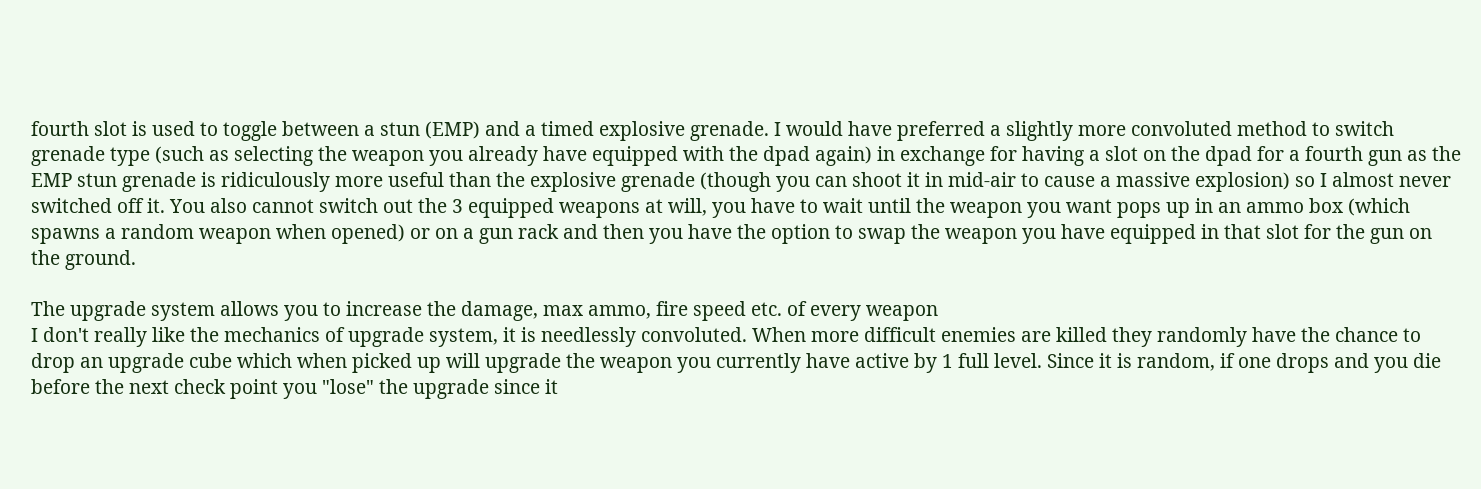fourth slot is used to toggle between a stun (EMP) and a timed explosive grenade. I would have preferred a slightly more convoluted method to switch grenade type (such as selecting the weapon you already have equipped with the dpad again) in exchange for having a slot on the dpad for a fourth gun as the EMP stun grenade is ridiculously more useful than the explosive grenade (though you can shoot it in mid-air to cause a massive explosion) so I almost never switched off it. You also cannot switch out the 3 equipped weapons at will, you have to wait until the weapon you want pops up in an ammo box (which spawns a random weapon when opened) or on a gun rack and then you have the option to swap the weapon you have equipped in that slot for the gun on the ground.

The upgrade system allows you to increase the damage, max ammo, fire speed etc. of every weapon
I don't really like the mechanics of upgrade system, it is needlessly convoluted. When more difficult enemies are killed they randomly have the chance to drop an upgrade cube which when picked up will upgrade the weapon you currently have active by 1 full level. Since it is random, if one drops and you die before the next check point you "lose" the upgrade since it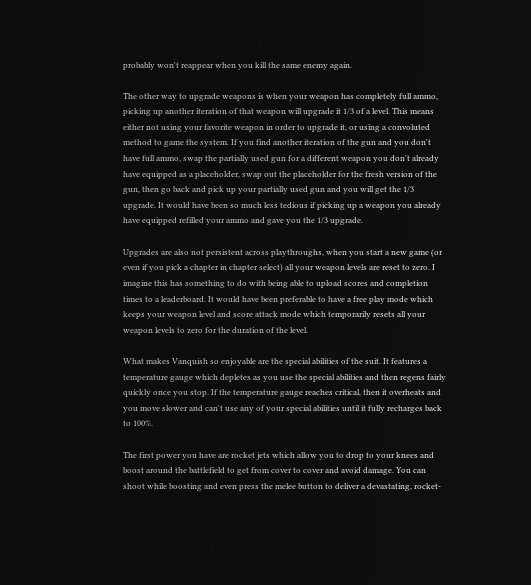probably won't reappear when you kill the same enemy again.

The other way to upgrade weapons is when your weapon has completely full ammo, picking up another iteration of that weapon will upgrade it 1/3 of a level. This means either not using your favorite weapon in order to upgrade it, or using a convoluted method to game the system. If you find another iteration of the gun and you don't have full ammo, swap the partially used gun for a different weapon you don't already have equipped as a placeholder, swap out the placeholder for the fresh version of the gun, then go back and pick up your partially used gun and you will get the 1/3 upgrade. It would have been so much less tedious if picking up a weapon you already have equipped refilled your ammo and gave you the 1/3 upgrade.

Upgrades are also not persistent across playthroughs, when you start a new game (or even if you pick a chapter in chapter select) all your weapon levels are reset to zero. I imagine this has something to do with being able to upload scores and completion times to a leaderboard. It would have been preferable to have a free play mode which keeps your weapon level and score attack mode which temporarily resets all your weapon levels to zero for the duration of the level.

What makes Vanquish so enjoyable are the special abilities of the suit. It features a temperature gauge which depletes as you use the special abilities and then regens fairly quickly once you stop. If the temperature gauge reaches critical, then it overheats and you move slower and can't use any of your special abilities until it fully recharges back to 100%.

The first power you have are rocket jets which allow you to drop to your knees and boost around the battlefield to get from cover to cover and avoid damage. You can shoot while boosting and even press the melee button to deliver a devastating, rocket-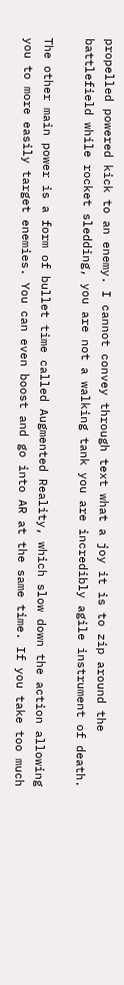propelled powered kick to an enemy. I cannot convey through text what a joy it is to zip around the battlefield while rocket sledding, you are not a walking tank you are incredibly agile instrument of death.

The other main power is a form of bullet time called Augmented Reality, which slow down the action allowing you to more easily target enemies. You can even boost and go into AR at the same time. If you take too much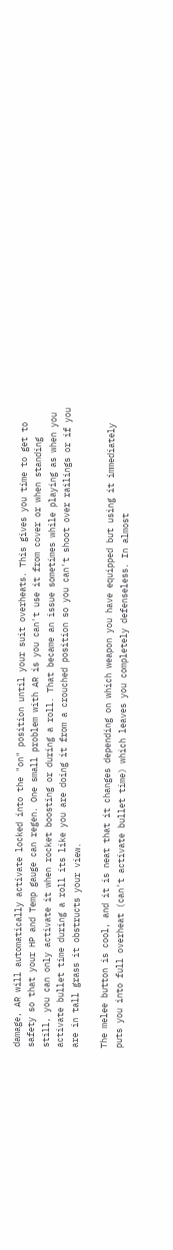damage, AR will automatically activate locked into the "on" position until your suit overheats. This gives you time to get to safety so that your HP and Temp gauge can regen. One small problem with AR is you can't use it from cover or when standing still, you can only activate it when rocket boosting or during a roll. That became an issue sometimes while playing as when you activate bullet time during a roll its like you are doing it from a crouched position so you can't shoot over railings or if you are in tall grass it obstructs your view.

The melee button is cool, and it is neat that it changes depending on which weapon you have equipped but using it immediately puts you into full overheat (can't activate bullet time) which leaves you completely defenseless. In almost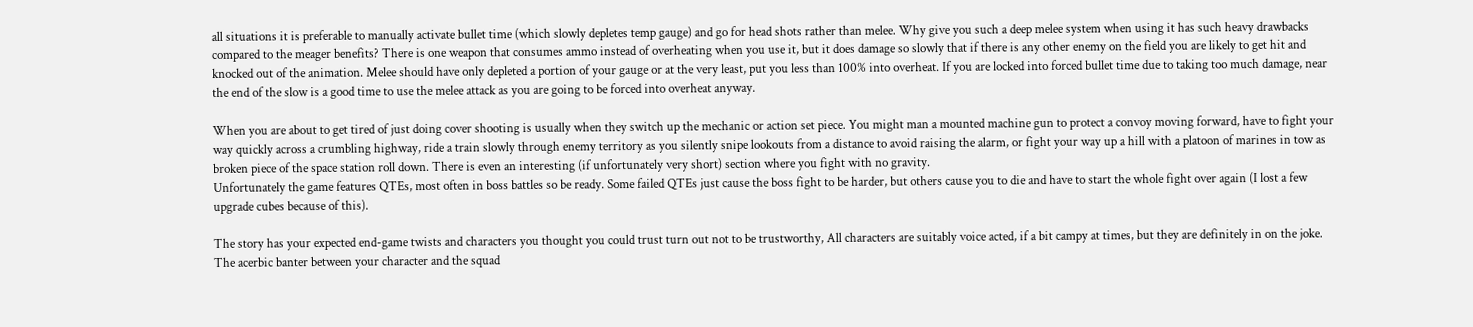all situations it is preferable to manually activate bullet time (which slowly depletes temp gauge) and go for head shots rather than melee. Why give you such a deep melee system when using it has such heavy drawbacks compared to the meager benefits? There is one weapon that consumes ammo instead of overheating when you use it, but it does damage so slowly that if there is any other enemy on the field you are likely to get hit and knocked out of the animation. Melee should have only depleted a portion of your gauge or at the very least, put you less than 100% into overheat. If you are locked into forced bullet time due to taking too much damage, near the end of the slow is a good time to use the melee attack as you are going to be forced into overheat anyway.

When you are about to get tired of just doing cover shooting is usually when they switch up the mechanic or action set piece. You might man a mounted machine gun to protect a convoy moving forward, have to fight your way quickly across a crumbling highway, ride a train slowly through enemy territory as you silently snipe lookouts from a distance to avoid raising the alarm, or fight your way up a hill with a platoon of marines in tow as broken piece of the space station roll down. There is even an interesting (if unfortunately very short) section where you fight with no gravity.
Unfortunately the game features QTEs, most often in boss battles so be ready. Some failed QTEs just cause the boss fight to be harder, but others cause you to die and have to start the whole fight over again (I lost a few upgrade cubes because of this).

The story has your expected end-game twists and characters you thought you could trust turn out not to be trustworthy, All characters are suitably voice acted, if a bit campy at times, but they are definitely in on the joke. The acerbic banter between your character and the squad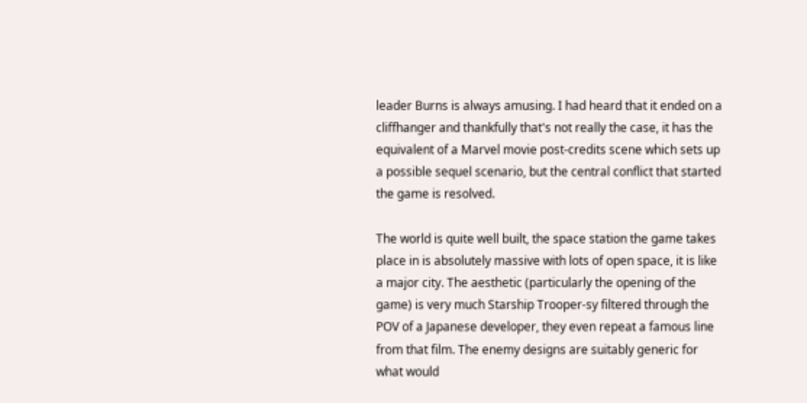leader Burns is always amusing. I had heard that it ended on a cliffhanger and thankfully that's not really the case, it has the equivalent of a Marvel movie post-credits scene which sets up a possible sequel scenario, but the central conflict that started the game is resolved.

The world is quite well built, the space station the game takes place in is absolutely massive with lots of open space, it is like a major city. The aesthetic (particularly the opening of the game) is very much Starship Trooper-sy filtered through the POV of a Japanese developer, they even repeat a famous line from that film. The enemy designs are suitably generic for what would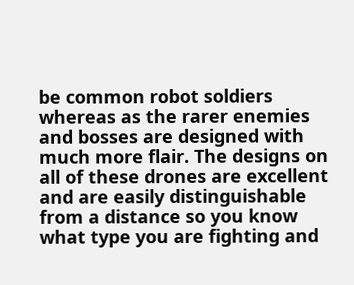be common robot soldiers whereas as the rarer enemies and bosses are designed with much more flair. The designs on all of these drones are excellent and are easily distinguishable from a distance so you know what type you are fighting and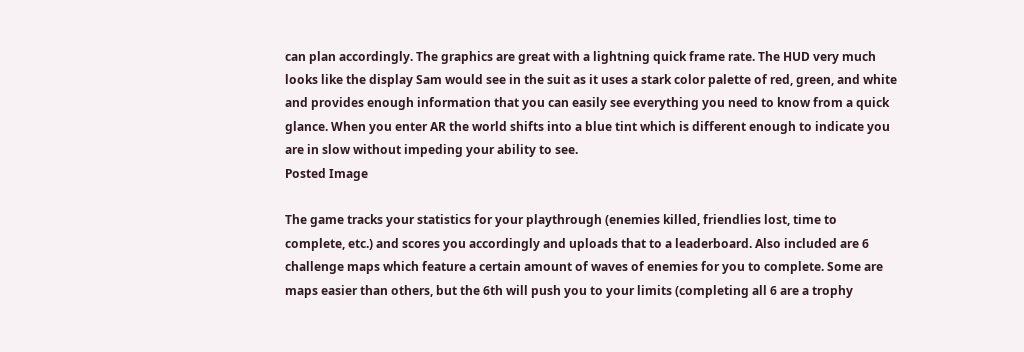can plan accordingly. The graphics are great with a lightning quick frame rate. The HUD very much looks like the display Sam would see in the suit as it uses a stark color palette of red, green, and white and provides enough information that you can easily see everything you need to know from a quick glance. When you enter AR the world shifts into a blue tint which is different enough to indicate you are in slow without impeding your ability to see.
Posted Image

The game tracks your statistics for your playthrough (enemies killed, friendlies lost, time to complete, etc.) and scores you accordingly and uploads that to a leaderboard. Also included are 6 challenge maps which feature a certain amount of waves of enemies for you to complete. Some are maps easier than others, but the 6th will push you to your limits (completing all 6 are a trophy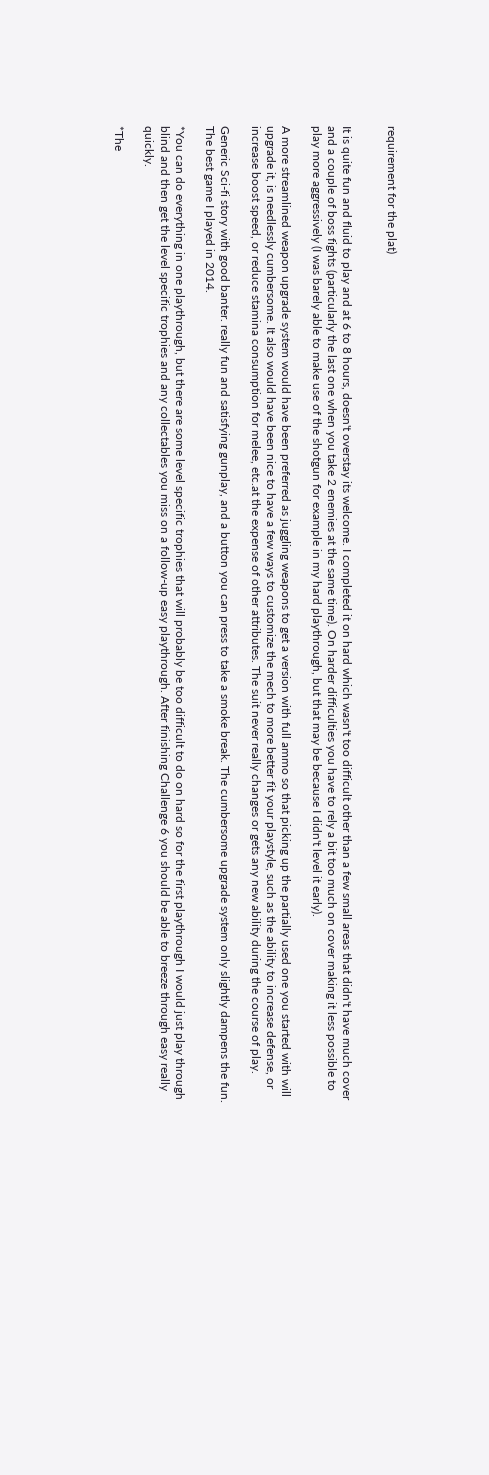requirement for the plat)


It is quite fun and fluid to play and at 6 to 8 hours, doesn't overstay its welcome. I completed it on hard which wasn't too difficult other than a few small areas that didn't have much cover and a couple of boss fights (particularly the last one when you take 2 enemies at the same time). On harder difficulties you have to rely a bit too much on cover making it less possible to play more aggressively (I was barely able to make use of the shotgun for example in my hard playthrough, but that may be because I didn't level it early).

A more streamlined weapon upgrade system would have been preferred as juggling weapons to get a version with full ammo so that picking up the partially used one you started with will upgrade it, is needlessly cumbersome. It also would have been nice to have a few ways to customize the mech to more better fit your playstyle, such as the ability to increase defense, or increase boost speed, or reduce stamina consumption for melee, etc.at the expense of other attributes. The suit never really changes or gets any new ability during the course of play.

Generic Sci-fi story with good banter. really fun and satisfying gunplay, and a button you can press to take a smoke break. The cumbersome upgrade system only slightly dampens the fun. The best game I played in 2014.

*You can do everything in one playthrough, but there are some level specific trophies that will probably be too difficult to do on hard so for the first playthrough I would just play through blind and then get the level specific trophies and any collectables you miss on a follow-up easy playthrough. After finishing Challenge 6 you should be able to breeze through easy really quickly.

*The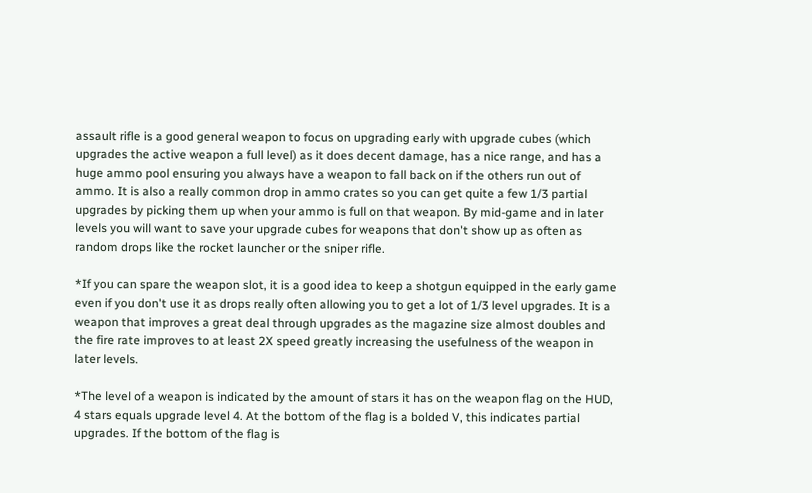assault rifle is a good general weapon to focus on upgrading early with upgrade cubes (which upgrades the active weapon a full level) as it does decent damage, has a nice range, and has a huge ammo pool ensuring you always have a weapon to fall back on if the others run out of ammo. It is also a really common drop in ammo crates so you can get quite a few 1/3 partial upgrades by picking them up when your ammo is full on that weapon. By mid-game and in later levels you will want to save your upgrade cubes for weapons that don't show up as often as random drops like the rocket launcher or the sniper rifle.

*If you can spare the weapon slot, it is a good idea to keep a shotgun equipped in the early game even if you don't use it as drops really often allowing you to get a lot of 1/3 level upgrades. It is a weapon that improves a great deal through upgrades as the magazine size almost doubles and the fire rate improves to at least 2X speed greatly increasing the usefulness of the weapon in later levels.

*The level of a weapon is indicated by the amount of stars it has on the weapon flag on the HUD, 4 stars equals upgrade level 4. At the bottom of the flag is a bolded V, this indicates partial upgrades. If the bottom of the flag is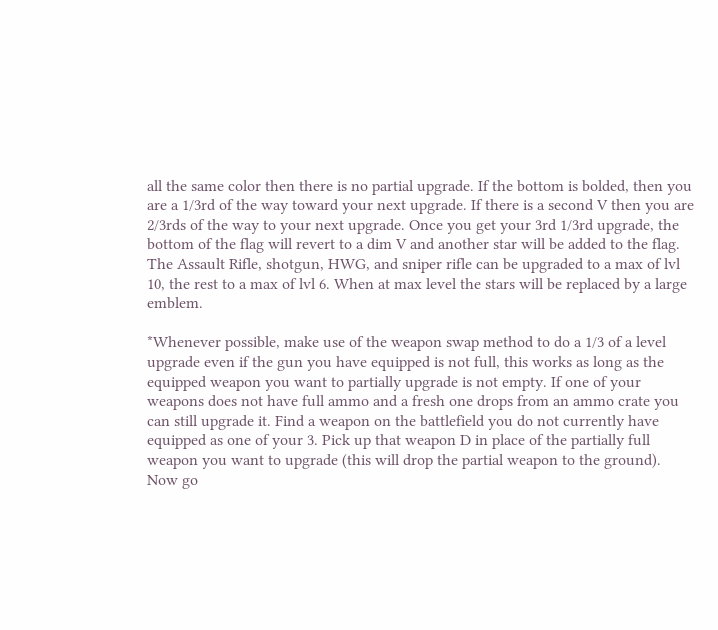all the same color then there is no partial upgrade. If the bottom is bolded, then you are a 1/3rd of the way toward your next upgrade. If there is a second V then you are 2/3rds of the way to your next upgrade. Once you get your 3rd 1/3rd upgrade, the bottom of the flag will revert to a dim V and another star will be added to the flag. The Assault Rifle, shotgun, HWG, and sniper rifle can be upgraded to a max of lvl 10, the rest to a max of lvl 6. When at max level the stars will be replaced by a large emblem.

*Whenever possible, make use of the weapon swap method to do a 1/3 of a level upgrade even if the gun you have equipped is not full, this works as long as the equipped weapon you want to partially upgrade is not empty. If one of your weapons does not have full ammo and a fresh one drops from an ammo crate you can still upgrade it. Find a weapon on the battlefield you do not currently have equipped as one of your 3. Pick up that weapon D in place of the partially full weapon you want to upgrade (this will drop the partial weapon to the ground). Now go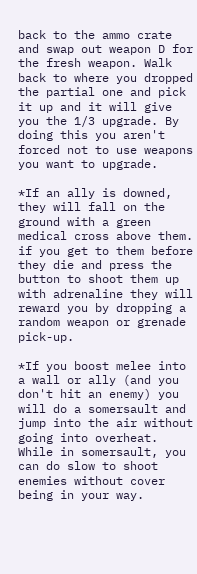back to the ammo crate and swap out weapon D for the fresh weapon. Walk back to where you dropped the partial one and pick it up and it will give you the 1/3 upgrade. By doing this you aren't forced not to use weapons you want to upgrade.

*If an ally is downed, they will fall on the ground with a green medical cross above them. if you get to them before they die and press the button to shoot them up with adrenaline they will reward you by dropping a random weapon or grenade pick-up.

*If you boost melee into a wall or ally (and you don't hit an enemy) you will do a somersault and jump into the air without going into overheat. While in somersault, you can do slow to shoot enemies without cover being in your way.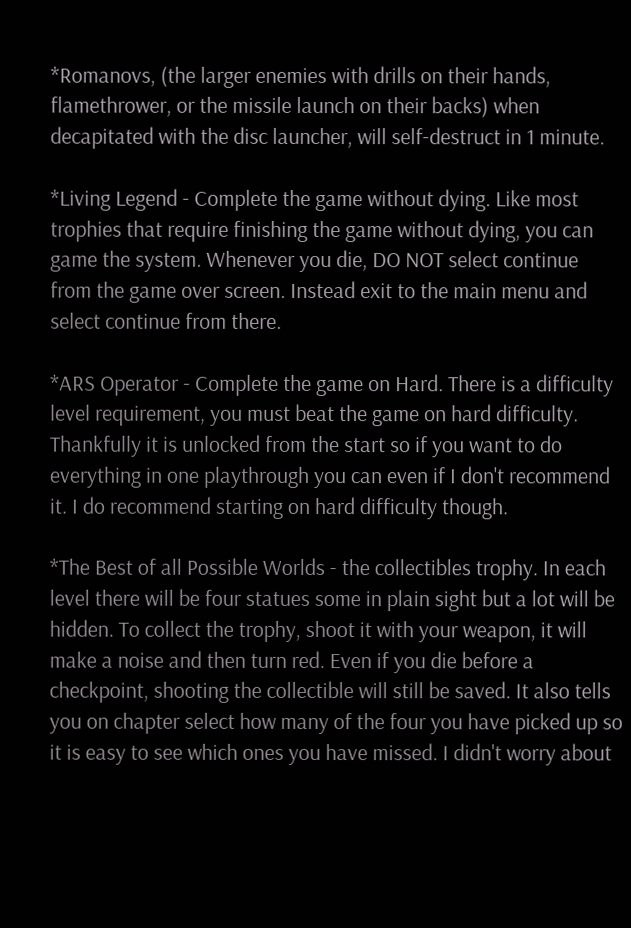*Romanovs, (the larger enemies with drills on their hands, flamethrower, or the missile launch on their backs) when decapitated with the disc launcher, will self-destruct in 1 minute.

*Living Legend - Complete the game without dying. Like most trophies that require finishing the game without dying, you can game the system. Whenever you die, DO NOT select continue from the game over screen. Instead exit to the main menu and select continue from there.

*ARS Operator - Complete the game on Hard. There is a difficulty level requirement, you must beat the game on hard difficulty. Thankfully it is unlocked from the start so if you want to do everything in one playthrough you can even if I don't recommend it. I do recommend starting on hard difficulty though.

*The Best of all Possible Worlds - the collectibles trophy. In each level there will be four statues some in plain sight but a lot will be hidden. To collect the trophy, shoot it with your weapon, it will make a noise and then turn red. Even if you die before a checkpoint, shooting the collectible will still be saved. It also tells you on chapter select how many of the four you have picked up so it is easy to see which ones you have missed. I didn't worry about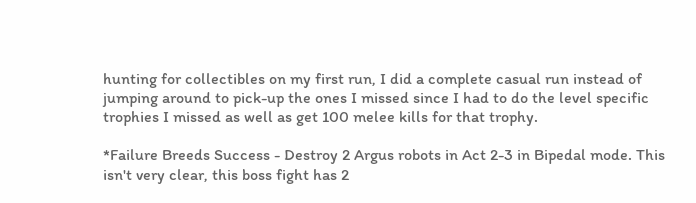hunting for collectibles on my first run, I did a complete casual run instead of jumping around to pick-up the ones I missed since I had to do the level specific trophies I missed as well as get 100 melee kills for that trophy.

*Failure Breeds Success - Destroy 2 Argus robots in Act 2-3 in Bipedal mode. This isn't very clear, this boss fight has 2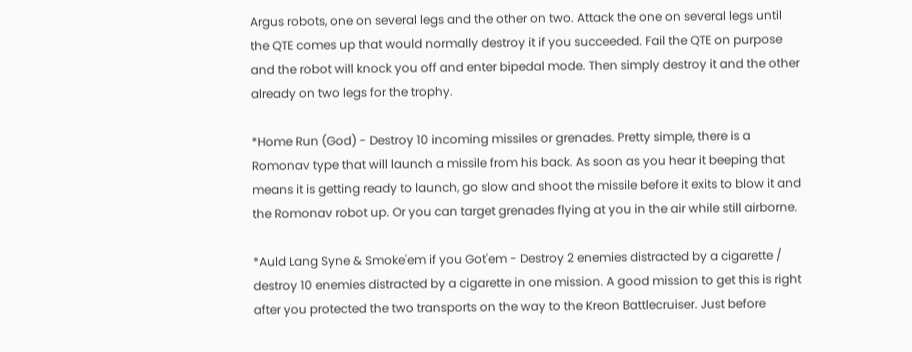Argus robots, one on several legs and the other on two. Attack the one on several legs until the QTE comes up that would normally destroy it if you succeeded. Fail the QTE on purpose and the robot will knock you off and enter bipedal mode. Then simply destroy it and the other already on two legs for the trophy.

*Home Run (God) - Destroy 10 incoming missiles or grenades. Pretty simple, there is a Romonav type that will launch a missile from his back. As soon as you hear it beeping that means it is getting ready to launch, go slow and shoot the missile before it exits to blow it and the Romonav robot up. Or you can target grenades flying at you in the air while still airborne.

*Auld Lang Syne & Smoke'em if you Got'em - Destroy 2 enemies distracted by a cigarette / destroy 10 enemies distracted by a cigarette in one mission. A good mission to get this is right after you protected the two transports on the way to the Kreon Battlecruiser. Just before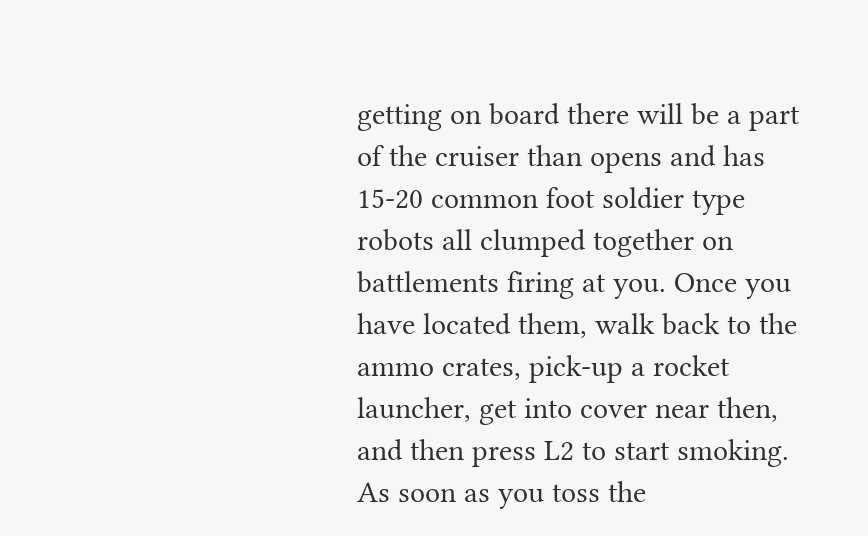getting on board there will be a part of the cruiser than opens and has 15-20 common foot soldier type robots all clumped together on battlements firing at you. Once you have located them, walk back to the ammo crates, pick-up a rocket launcher, get into cover near then, and then press L2 to start smoking. As soon as you toss the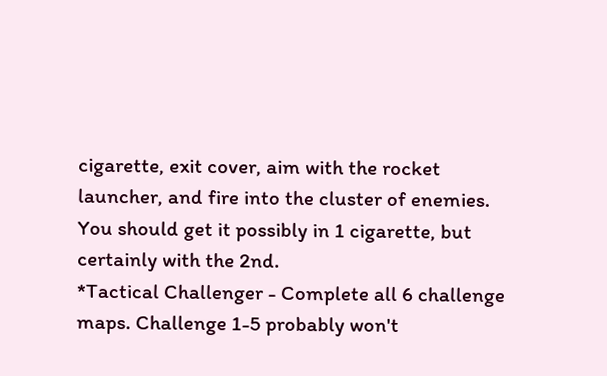cigarette, exit cover, aim with the rocket launcher, and fire into the cluster of enemies. You should get it possibly in 1 cigarette, but certainly with the 2nd.
*Tactical Challenger - Complete all 6 challenge maps. Challenge 1-5 probably won't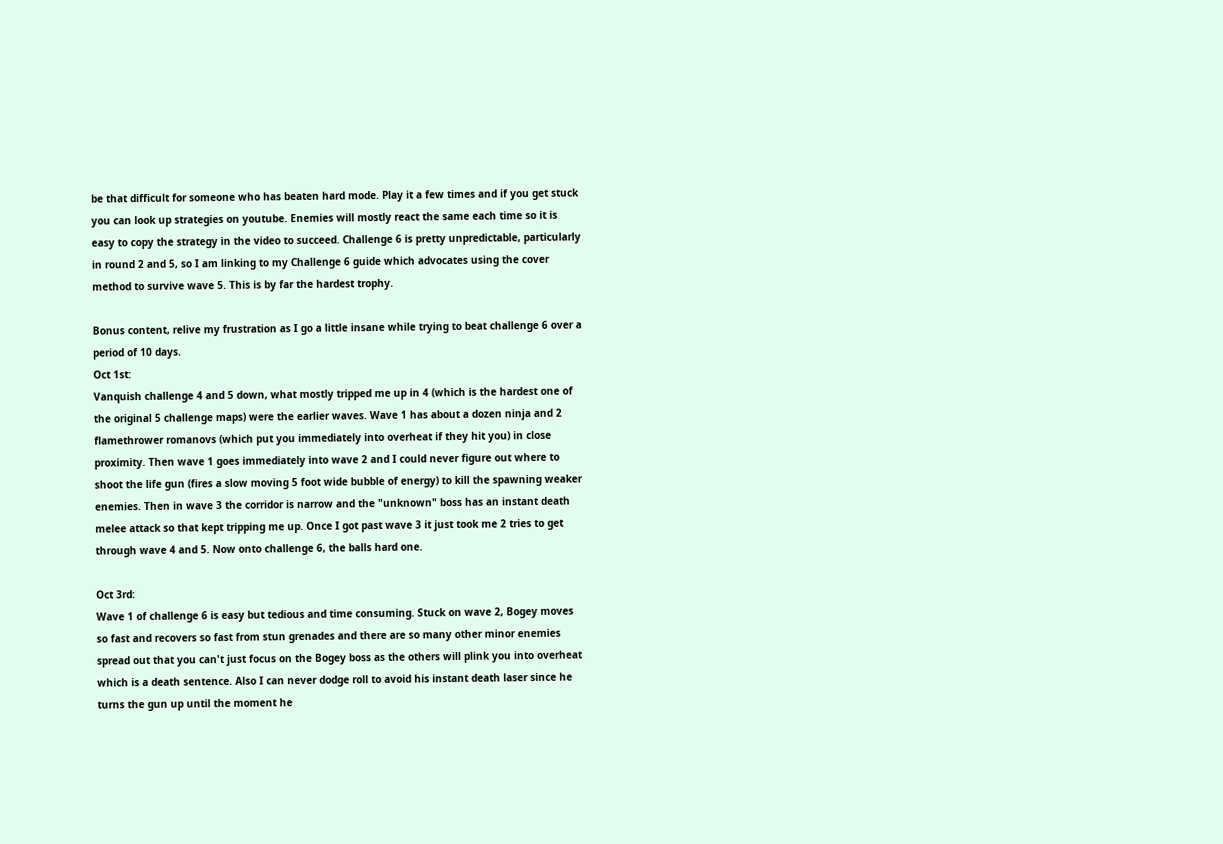be that difficult for someone who has beaten hard mode. Play it a few times and if you get stuck you can look up strategies on youtube. Enemies will mostly react the same each time so it is easy to copy the strategy in the video to succeed. Challenge 6 is pretty unpredictable, particularly in round 2 and 5, so I am linking to my Challenge 6 guide which advocates using the cover method to survive wave 5. This is by far the hardest trophy.

Bonus content, relive my frustration as I go a little insane while trying to beat challenge 6 over a period of 10 days.
Oct 1st:
Vanquish challenge 4 and 5 down, what mostly tripped me up in 4 (which is the hardest one of the original 5 challenge maps) were the earlier waves. Wave 1 has about a dozen ninja and 2 flamethrower romanovs (which put you immediately into overheat if they hit you) in close proximity. Then wave 1 goes immediately into wave 2 and I could never figure out where to shoot the life gun (fires a slow moving 5 foot wide bubble of energy) to kill the spawning weaker enemies. Then in wave 3 the corridor is narrow and the "unknown" boss has an instant death melee attack so that kept tripping me up. Once I got past wave 3 it just took me 2 tries to get through wave 4 and 5. Now onto challenge 6, the balls hard one.

Oct 3rd:
Wave 1 of challenge 6 is easy but tedious and time consuming. Stuck on wave 2, Bogey moves so fast and recovers so fast from stun grenades and there are so many other minor enemies spread out that you can't just focus on the Bogey boss as the others will plink you into overheat which is a death sentence. Also I can never dodge roll to avoid his instant death laser since he turns the gun up until the moment he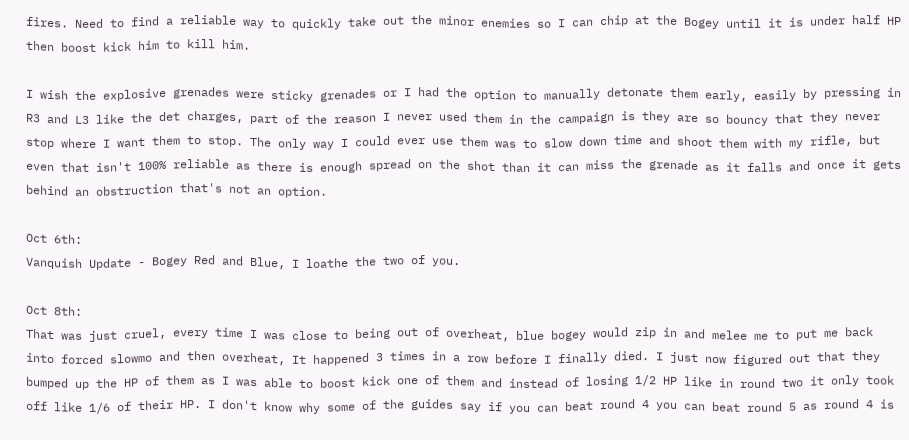fires. Need to find a reliable way to quickly take out the minor enemies so I can chip at the Bogey until it is under half HP then boost kick him to kill him.

I wish the explosive grenades were sticky grenades or I had the option to manually detonate them early, easily by pressing in R3 and L3 like the det charges, part of the reason I never used them in the campaign is they are so bouncy that they never stop where I want them to stop. The only way I could ever use them was to slow down time and shoot them with my rifle, but even that isn't 100% reliable as there is enough spread on the shot than it can miss the grenade as it falls and once it gets behind an obstruction that's not an option.

Oct 6th:
Vanquish Update - Bogey Red and Blue, I loathe the two of you.

Oct 8th:
That was just cruel, every time I was close to being out of overheat, blue bogey would zip in and melee me to put me back into forced slowmo and then overheat, It happened 3 times in a row before I finally died. I just now figured out that they bumped up the HP of them as I was able to boost kick one of them and instead of losing 1/2 HP like in round two it only took off like 1/6 of their HP. I don't know why some of the guides say if you can beat round 4 you can beat round 5 as round 4 is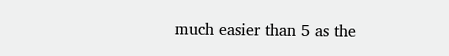much easier than 5 as the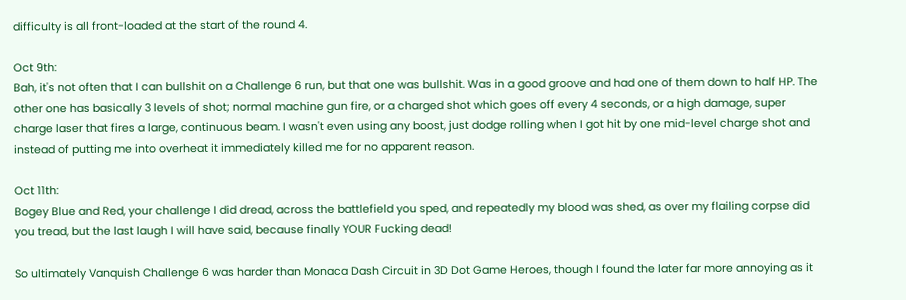difficulty is all front-loaded at the start of the round 4.

Oct 9th:
Bah, it's not often that I can bullshit on a Challenge 6 run, but that one was bullshit. Was in a good groove and had one of them down to half HP. The other one has basically 3 levels of shot; normal machine gun fire, or a charged shot which goes off every 4 seconds, or a high damage, super charge laser that fires a large, continuous beam. I wasn't even using any boost, just dodge rolling when I got hit by one mid-level charge shot and instead of putting me into overheat it immediately killed me for no apparent reason.

Oct 11th:
Bogey Blue and Red, your challenge I did dread, across the battlefield you sped, and repeatedly my blood was shed, as over my flailing corpse did you tread, but the last laugh I will have said, because finally YOUR Fucking dead!

So ultimately Vanquish Challenge 6 was harder than Monaca Dash Circuit in 3D Dot Game Heroes, though I found the later far more annoying as it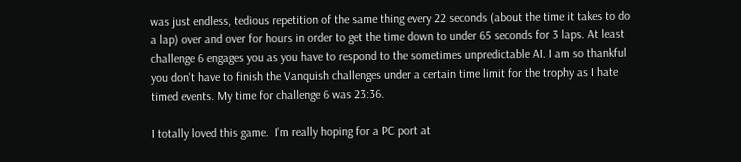was just endless, tedious repetition of the same thing every 22 seconds (about the time it takes to do a lap) over and over for hours in order to get the time down to under 65 seconds for 3 laps. At least challenge 6 engages you as you have to respond to the sometimes unpredictable AI. I am so thankful you don't have to finish the Vanquish challenges under a certain time limit for the trophy as I hate timed events. My time for challenge 6 was 23:36.

I totally loved this game.  I'm really hoping for a PC port at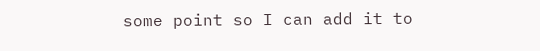some point so I can add it to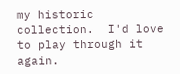my historic collection.  I'd love to play through it again.